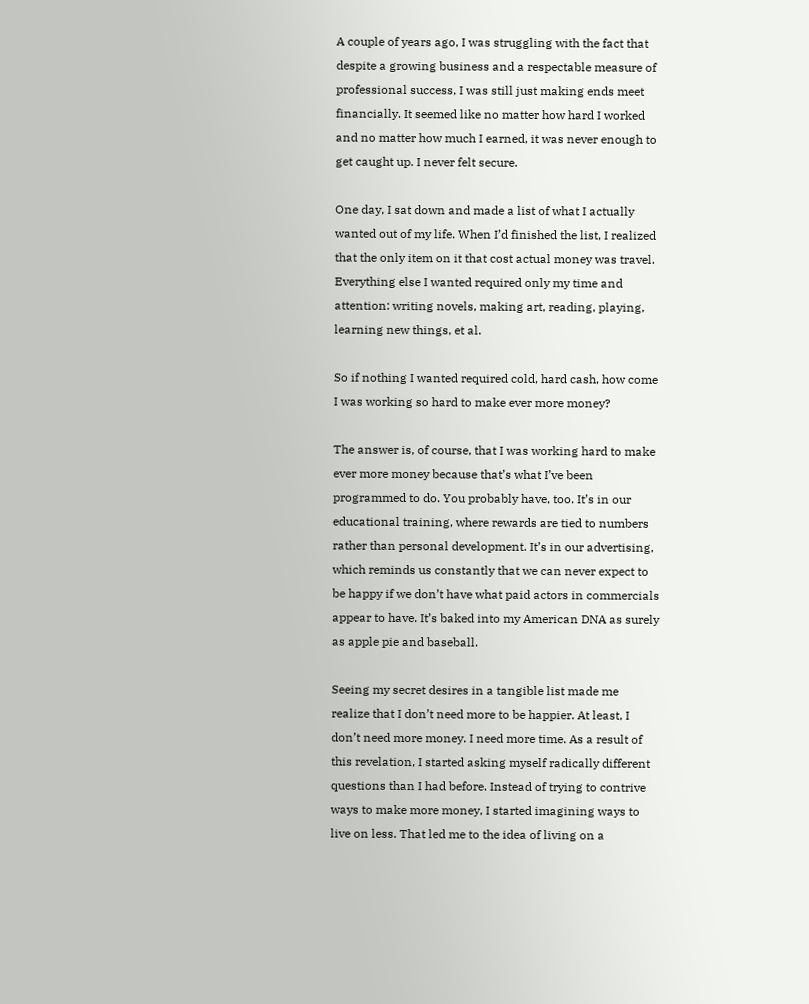A couple of years ago, I was struggling with the fact that despite a growing business and a respectable measure of professional success, I was still just making ends meet financially. It seemed like no matter how hard I worked and no matter how much I earned, it was never enough to get caught up. I never felt secure.

One day, I sat down and made a list of what I actually wanted out of my life. When I’d finished the list, I realized that the only item on it that cost actual money was travel. Everything else I wanted required only my time and attention: writing novels, making art, reading, playing, learning new things, et al.

So if nothing I wanted required cold, hard cash, how come I was working so hard to make ever more money?

The answer is, of course, that I was working hard to make ever more money because that’s what I’ve been programmed to do. You probably have, too. It’s in our educational training, where rewards are tied to numbers rather than personal development. It’s in our advertising, which reminds us constantly that we can never expect to be happy if we don’t have what paid actors in commercials appear to have. It’s baked into my American DNA as surely as apple pie and baseball.

Seeing my secret desires in a tangible list made me realize that I don’t need more to be happier. At least, I don’t need more money. I need more time. As a result of this revelation, I started asking myself radically different questions than I had before. Instead of trying to contrive ways to make more money, I started imagining ways to live on less. That led me to the idea of living on a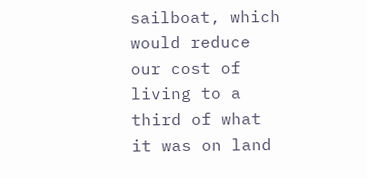sailboat, which would reduce our cost of living to a third of what it was on land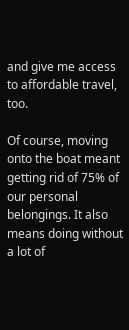and give me access to affordable travel, too.

Of course, moving onto the boat meant getting rid of 75% of our personal belongings. It also means doing without a lot of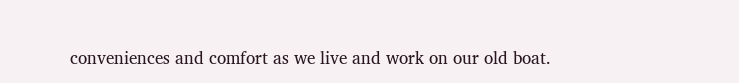conveniences and comfort as we live and work on our old boat.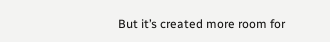But it’s created more room for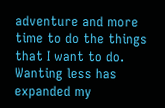adventure and more time to do the things that I want to do. Wanting less has expanded my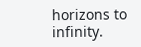horizons to infinity.